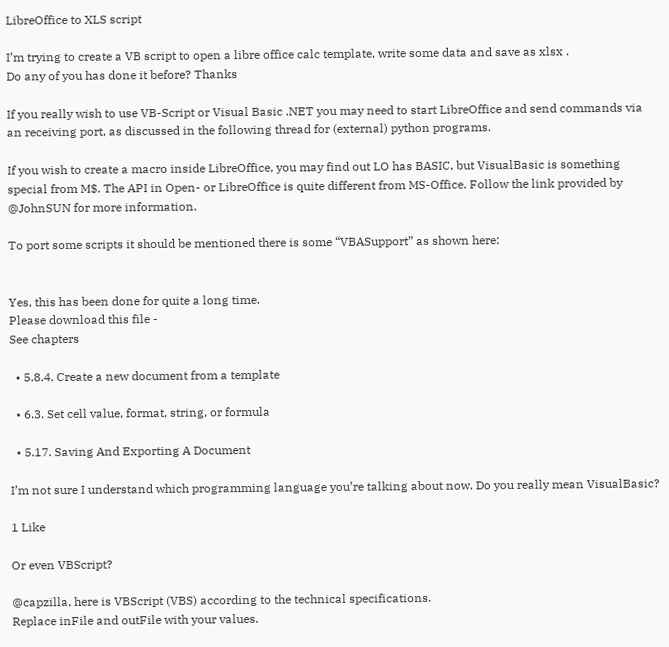LibreOffice to XLS script

I’m trying to create a VB script to open a libre office calc template, write some data and save as xlsx .
Do any of you has done it before? Thanks

If you really wish to use VB-Script or Visual Basic .NET you may need to start LibreOffice and send commands via an receiving port, as discussed in the following thread for (external) python programs.

If you wish to create a macro inside LibreOffice, you may find out LO has BASIC, but VisualBasic is something special from M$. The API in Open- or LibreOffice is quite different from MS-Office. Follow the link provided by @JohnSUN for more information.

To port some scripts it should be mentioned there is some “VBASupport” as shown here:


Yes, this has been done for quite a long time.
Please download this file -
See chapters

  • 5.8.4. Create a new document from a template

  • 6.3. Set cell value, format, string, or formula

  • 5.17. Saving And Exporting A Document

I’m not sure I understand which programming language you’re talking about now. Do you really mean VisualBasic?

1 Like

Or even VBScript?

@capzilla, here is VBScript (VBS) according to the technical specifications.
Replace inFile and outFile with your values.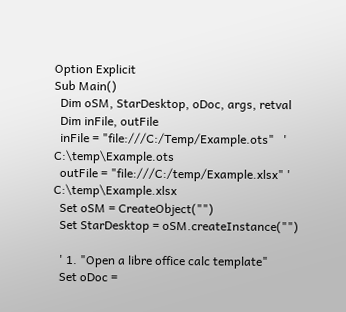Option Explicit
Sub Main()
  Dim oSM, StarDesktop, oDoc, args, retval
  Dim inFile, outFile
  inFile = "file:///C:/Temp/Example.ots"   ' C:\temp\Example.ots
  outFile = "file:///C:/temp/Example.xlsx" ' C:\temp\Example.xlsx
  Set oSM = CreateObject("")
  Set StarDesktop = oSM.createInstance("")

  ' 1. "Open a libre office calc template"
  Set oDoc =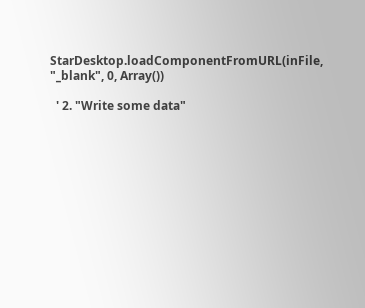StarDesktop.loadComponentFromURL(inFile, "_blank", 0, Array())

  ' 2. "Write some data"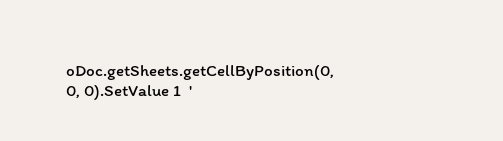oDoc.getSheets.getCellByPosition(0, 0, 0).SetValue 1  '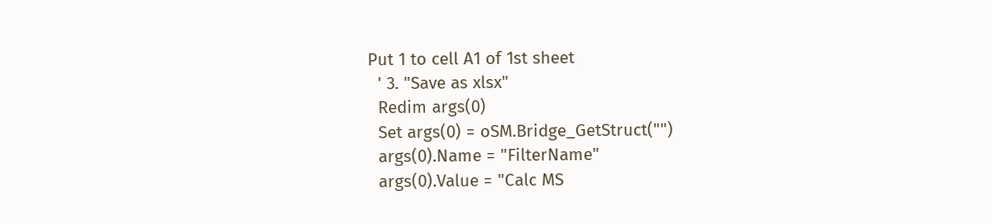Put 1 to cell A1 of 1st sheet
  ' 3. "Save as xlsx"
  Redim args(0)
  Set args(0) = oSM.Bridge_GetStruct("")
  args(0).Name = "FilterName"
  args(0).Value = "Calc MS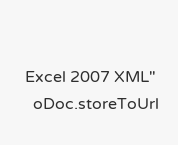Excel 2007 XML"
  oDoc.storeToUrl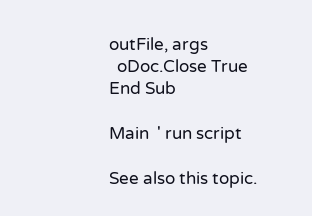outFile, args
  oDoc.Close True
End Sub

Main  ' run script

See also this topic.